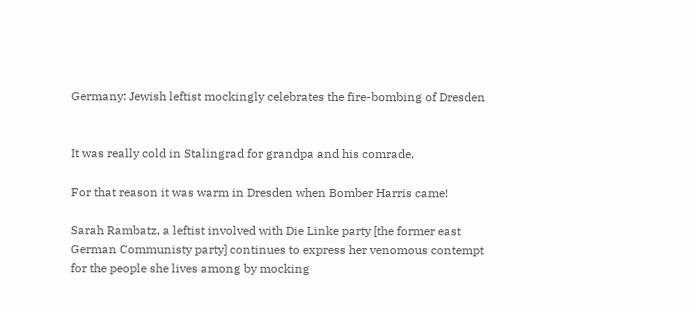Germany: Jewish leftist mockingly celebrates the fire-bombing of Dresden


It was really cold in Stalingrad for grandpa and his comrade,

For that reason it was warm in Dresden when Bomber Harris came!

Sarah Rambatz, a leftist involved with Die Linke party [the former east German Communisty party] continues to express her venomous contempt for the people she lives among by mocking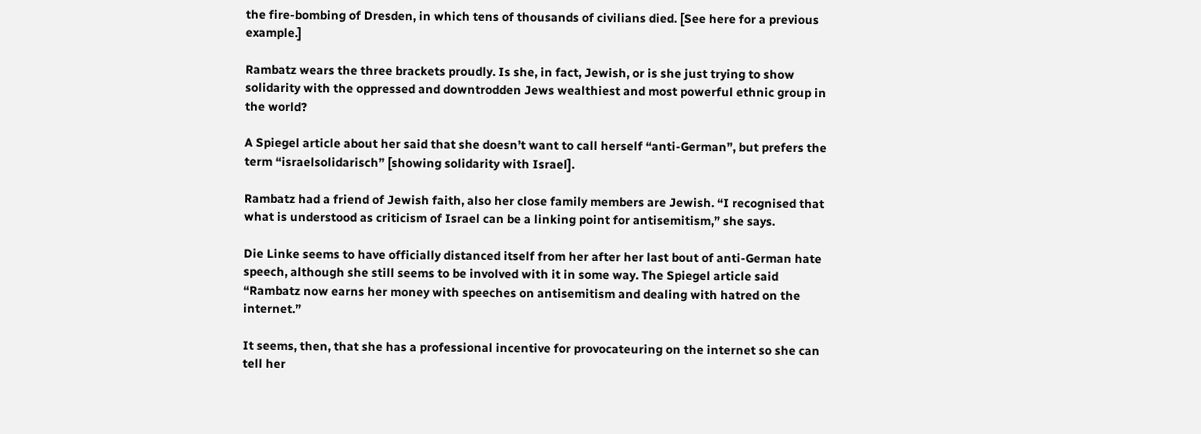the fire-bombing of Dresden, in which tens of thousands of civilians died. [See here for a previous example.]

Rambatz wears the three brackets proudly. Is she, in fact, Jewish, or is she just trying to show solidarity with the oppressed and downtrodden Jews wealthiest and most powerful ethnic group in the world?

A Spiegel article about her said that she doesn’t want to call herself “anti-German”, but prefers the term “israelsolidarisch” [showing solidarity with Israel].

Rambatz had a friend of Jewish faith, also her close family members are Jewish. “I recognised that what is understood as criticism of Israel can be a linking point for antisemitism,” she says.

Die Linke seems to have officially distanced itself from her after her last bout of anti-German hate speech, although she still seems to be involved with it in some way. The Spiegel article said “Rambatz now earns her money with speeches on antisemitism and dealing with hatred on the internet.”

It seems, then, that she has a professional incentive for provocateuring on the internet so she can tell her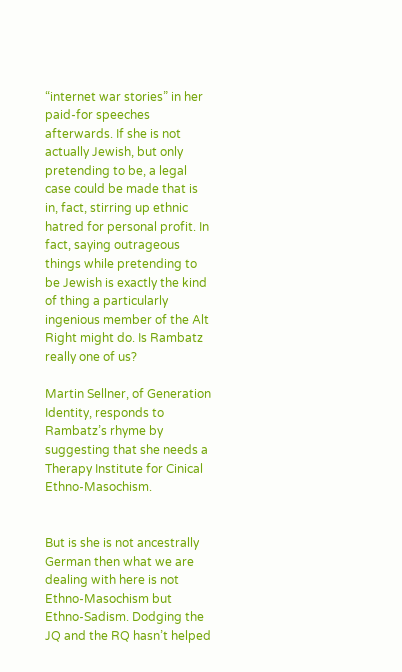“internet war stories” in her paid-for speeches afterwards. If she is not actually Jewish, but only pretending to be, a legal case could be made that is in, fact, stirring up ethnic hatred for personal profit. In fact, saying outrageous things while pretending to be Jewish is exactly the kind of thing a particularly ingenious member of the Alt Right might do. Is Rambatz really one of us?

Martin Sellner, of Generation Identity, responds to Rambatz’s rhyme by suggesting that she needs a Therapy Institute for Cinical Ethno-Masochism.


But is she is not ancestrally German then what we are dealing with here is not Ethno-Masochism but Ethno-Sadism. Dodging the JQ and the RQ hasn’t helped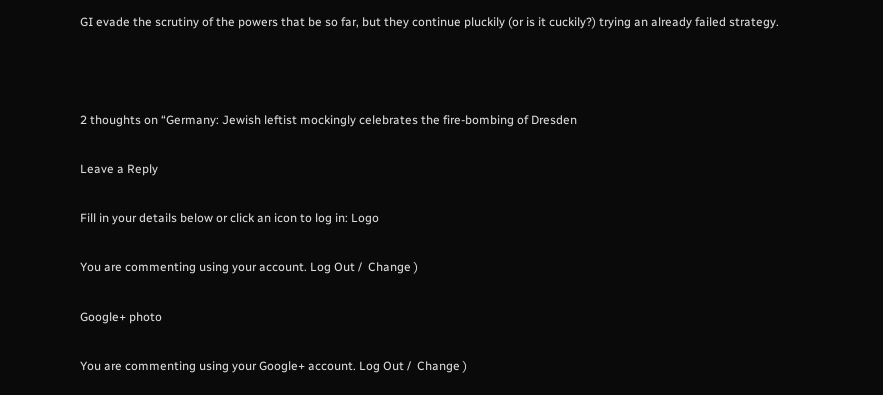GI evade the scrutiny of the powers that be so far, but they continue pluckily (or is it cuckily?) trying an already failed strategy.



2 thoughts on “Germany: Jewish leftist mockingly celebrates the fire-bombing of Dresden

Leave a Reply

Fill in your details below or click an icon to log in: Logo

You are commenting using your account. Log Out /  Change )

Google+ photo

You are commenting using your Google+ account. Log Out /  Change )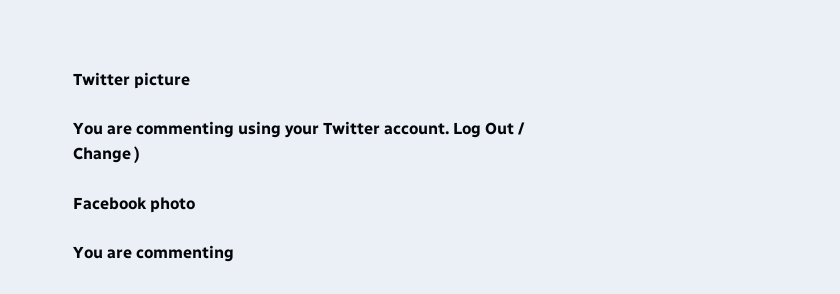Twitter picture

You are commenting using your Twitter account. Log Out /  Change )

Facebook photo

You are commenting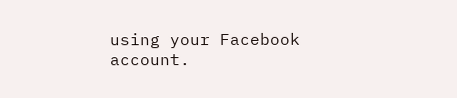using your Facebook account.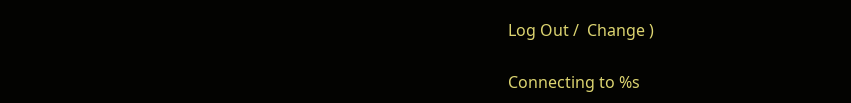Log Out /  Change )

Connecting to %s